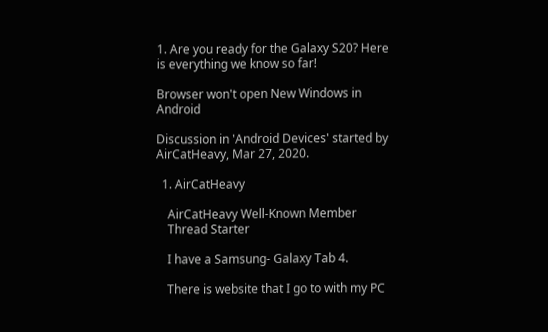1. Are you ready for the Galaxy S20? Here is everything we know so far!

Browser won't open New Windows in Android

Discussion in 'Android Devices' started by AirCatHeavy, Mar 27, 2020.

  1. AirCatHeavy

    AirCatHeavy Well-Known Member
    Thread Starter

    I have a Samsung- Galaxy Tab 4.

    There is website that I go to with my PC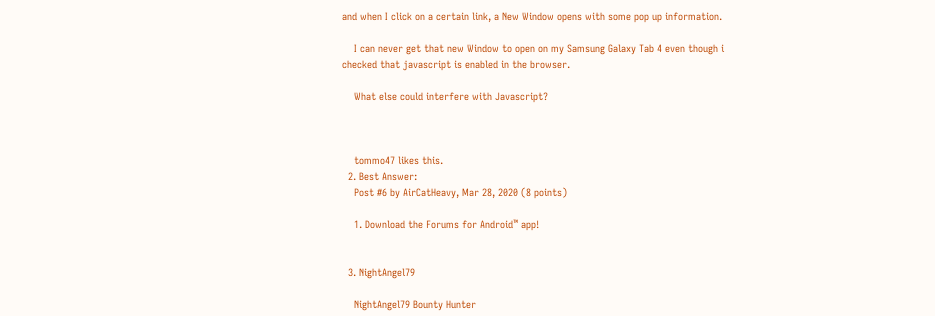and when I click on a certain link, a New Window opens with some pop up information.

    I can never get that new Window to open on my Samsung Galaxy Tab 4 even though i checked that javascript is enabled in the browser.

    What else could interfere with Javascript?



    tommo47 likes this.
  2. Best Answer:
    Post #6 by AirCatHeavy, Mar 28, 2020 (8 points)

    1. Download the Forums for Android™ app!


  3. NightAngel79

    NightAngel79 Bounty Hunter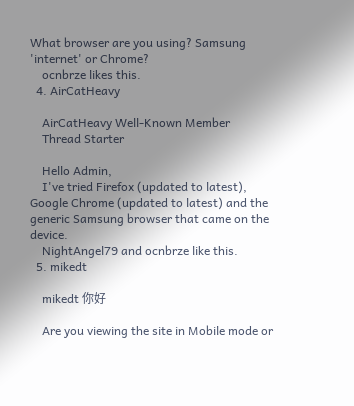What browser are you using? Samsung 'internet' or Chrome?
    ocnbrze likes this.
  4. AirCatHeavy

    AirCatHeavy Well-Known Member
    Thread Starter

    Hello Admin,
    I've tried Firefox (updated to latest), Google Chrome (updated to latest) and the generic Samsung browser that came on the device.
    NightAngel79 and ocnbrze like this.
  5. mikedt

    mikedt 你好

    Are you viewing the site in Mobile mode or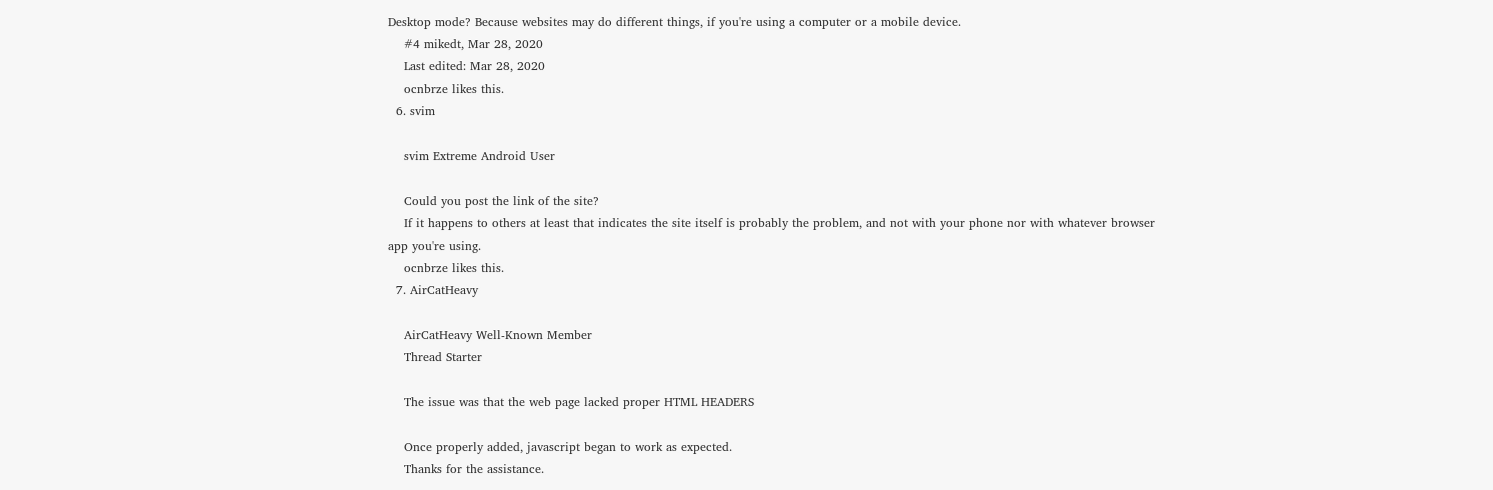Desktop mode? Because websites may do different things, if you're using a computer or a mobile device.
    #4 mikedt, Mar 28, 2020
    Last edited: Mar 28, 2020
    ocnbrze likes this.
  6. svim

    svim Extreme Android User

    Could you post the link of the site?
    If it happens to others at least that indicates the site itself is probably the problem, and not with your phone nor with whatever browser app you're using.
    ocnbrze likes this.
  7. AirCatHeavy

    AirCatHeavy Well-Known Member
    Thread Starter

    The issue was that the web page lacked proper HTML HEADERS

    Once properly added, javascript began to work as expected.
    Thanks for the assistance.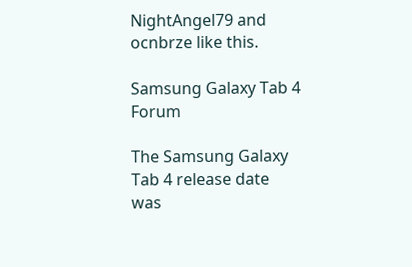NightAngel79 and ocnbrze like this.

Samsung Galaxy Tab 4 Forum

The Samsung Galaxy Tab 4 release date was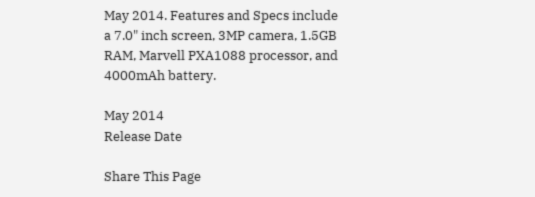May 2014. Features and Specs include a 7.0" inch screen, 3MP camera, 1.5GB RAM, Marvell PXA1088 processor, and 4000mAh battery.

May 2014
Release Date

Share This Page